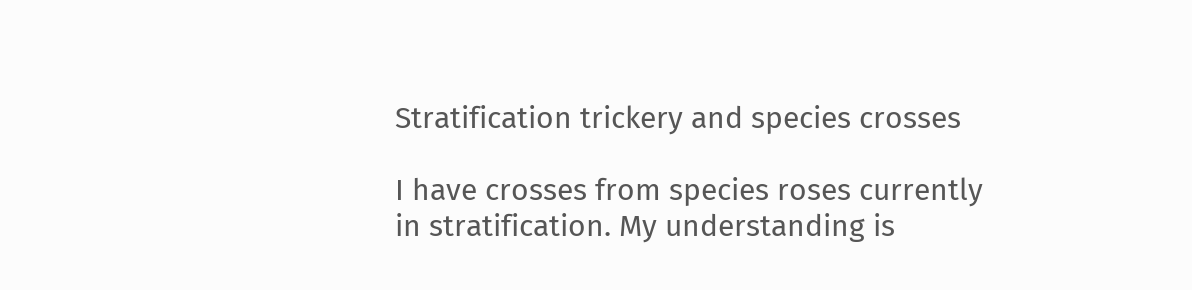Stratification trickery and species crosses

I have crosses from species roses currently in stratification. My understanding is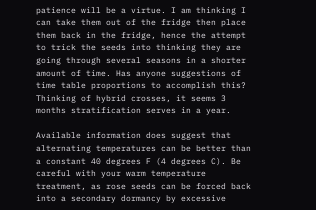patience will be a virtue. I am thinking I can take them out of the fridge then place them back in the fridge, hence the attempt to trick the seeds into thinking they are going through several seasons in a shorter amount of time. Has anyone suggestions of time table proportions to accomplish this? Thinking of hybrid crosses, it seems 3 months stratification serves in a year.

Available information does suggest that alternating temperatures can be better than a constant 40 degrees F (4 degrees C). Be careful with your warm temperature treatment, as rose seeds can be forced back into a secondary dormancy by excessive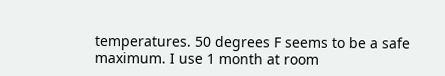temperatures. 50 degrees F seems to be a safe maximum. I use 1 month at room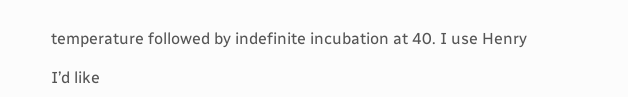temperature followed by indefinite incubation at 40. I use Henry

I’d like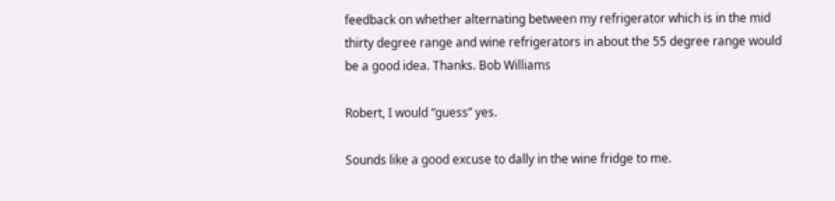feedback on whether alternating between my refrigerator which is in the mid thirty degree range and wine refrigerators in about the 55 degree range would be a good idea. Thanks. Bob Williams

Robert, I would “guess” yes.

Sounds like a good excuse to dally in the wine fridge to me.